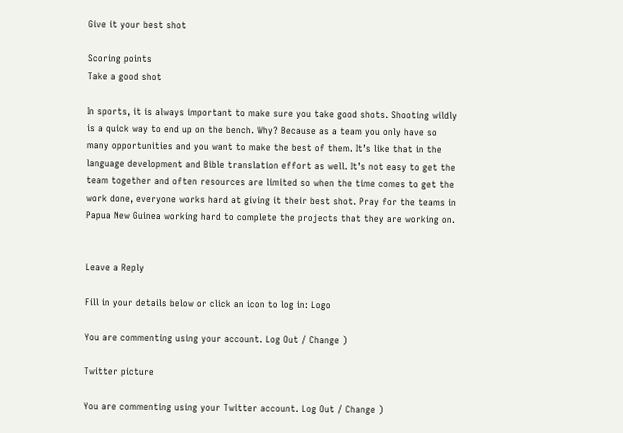Give it your best shot

Scoring points
Take a good shot

In sports, it is always important to make sure you take good shots. Shooting wildly is a quick way to end up on the bench. Why? Because as a team you only have so many opportunities and you want to make the best of them. It’s like that in the language development and Bible translation effort as well. It’s not easy to get the team together and often resources are limited so when the time comes to get the work done, everyone works hard at giving it their best shot. Pray for the teams in Papua New Guinea working hard to complete the projects that they are working on.


Leave a Reply

Fill in your details below or click an icon to log in: Logo

You are commenting using your account. Log Out / Change )

Twitter picture

You are commenting using your Twitter account. Log Out / Change )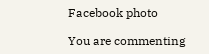Facebook photo

You are commenting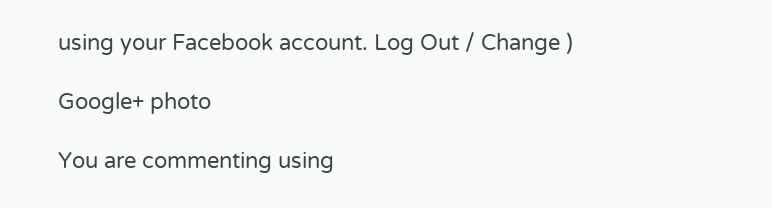using your Facebook account. Log Out / Change )

Google+ photo

You are commenting using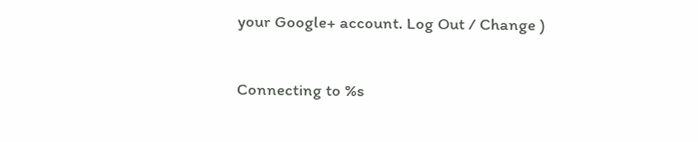your Google+ account. Log Out / Change )

Connecting to %s